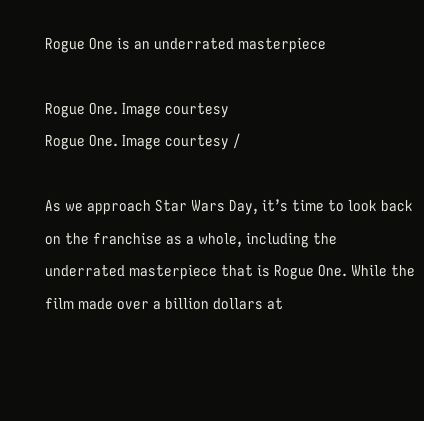Rogue One is an underrated masterpiece

Rogue One. Image courtesy
Rogue One. Image courtesy /

As we approach Star Wars Day, it’s time to look back on the franchise as a whole, including the underrated masterpiece that is Rogue One. While the film made over a billion dollars at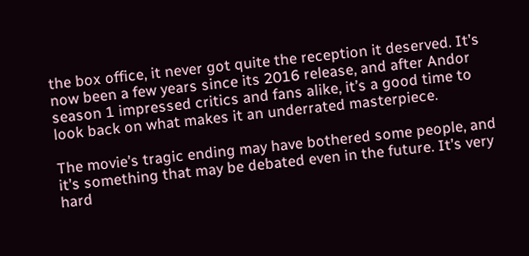the box office, it never got quite the reception it deserved. It’s now been a few years since its 2016 release, and after Andor season 1 impressed critics and fans alike, it’s a good time to look back on what makes it an underrated masterpiece.

The movie’s tragic ending may have bothered some people, and it’s something that may be debated even in the future. It’s very hard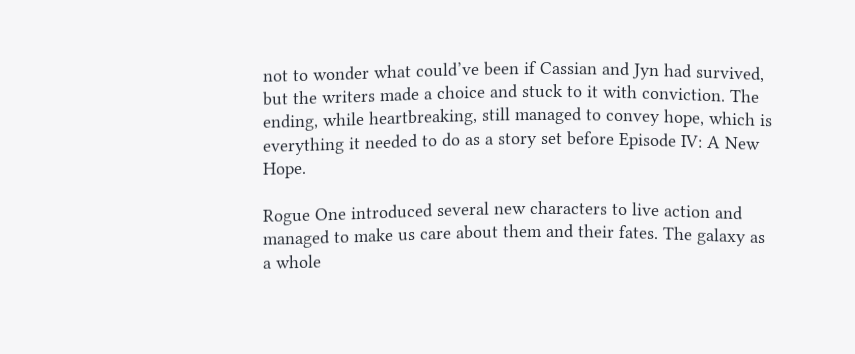not to wonder what could’ve been if Cassian and Jyn had survived, but the writers made a choice and stuck to it with conviction. The ending, while heartbreaking, still managed to convey hope, which is everything it needed to do as a story set before Episode IV: A New Hope.

Rogue One introduced several new characters to live action and managed to make us care about them and their fates. The galaxy as a whole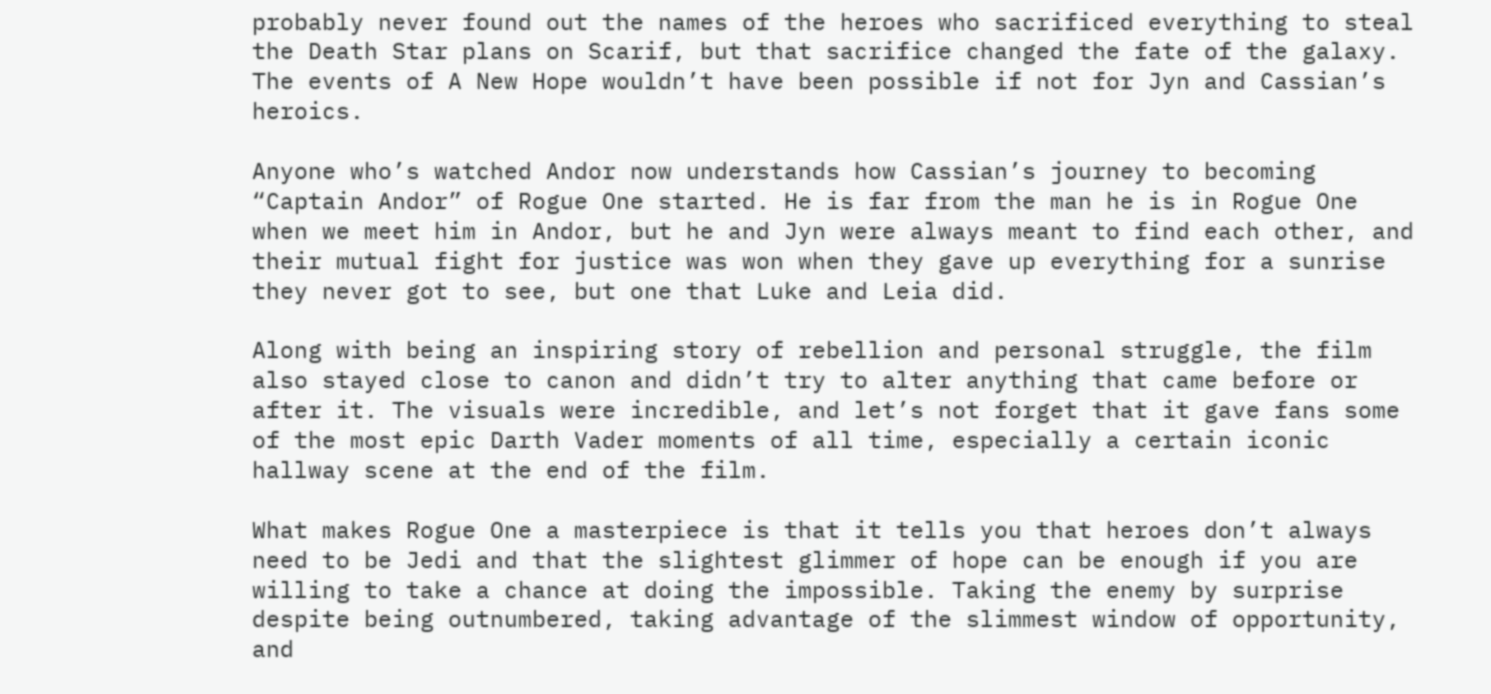probably never found out the names of the heroes who sacrificed everything to steal the Death Star plans on Scarif, but that sacrifice changed the fate of the galaxy. The events of A New Hope wouldn’t have been possible if not for Jyn and Cassian’s heroics.

Anyone who’s watched Andor now understands how Cassian’s journey to becoming “Captain Andor” of Rogue One started. He is far from the man he is in Rogue One when we meet him in Andor, but he and Jyn were always meant to find each other, and their mutual fight for justice was won when they gave up everything for a sunrise they never got to see, but one that Luke and Leia did.

Along with being an inspiring story of rebellion and personal struggle, the film also stayed close to canon and didn’t try to alter anything that came before or after it. The visuals were incredible, and let’s not forget that it gave fans some of the most epic Darth Vader moments of all time, especially a certain iconic hallway scene at the end of the film.

What makes Rogue One a masterpiece is that it tells you that heroes don’t always need to be Jedi and that the slightest glimmer of hope can be enough if you are willing to take a chance at doing the impossible. Taking the enemy by surprise despite being outnumbered, taking advantage of the slimmest window of opportunity, and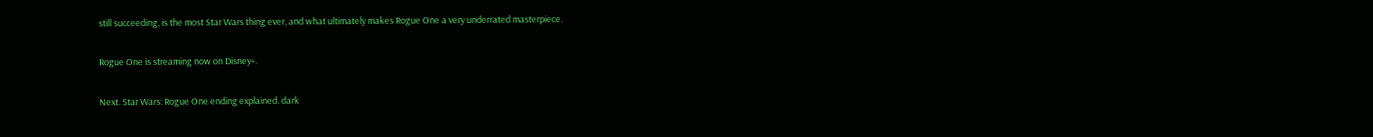still succeeding, is the most Star Wars thing ever, and what ultimately makes Rogue One a very underrated masterpiece.

Rogue One is streaming now on Disney+.

Next. Star Wars: Rogue One ending explained. dark